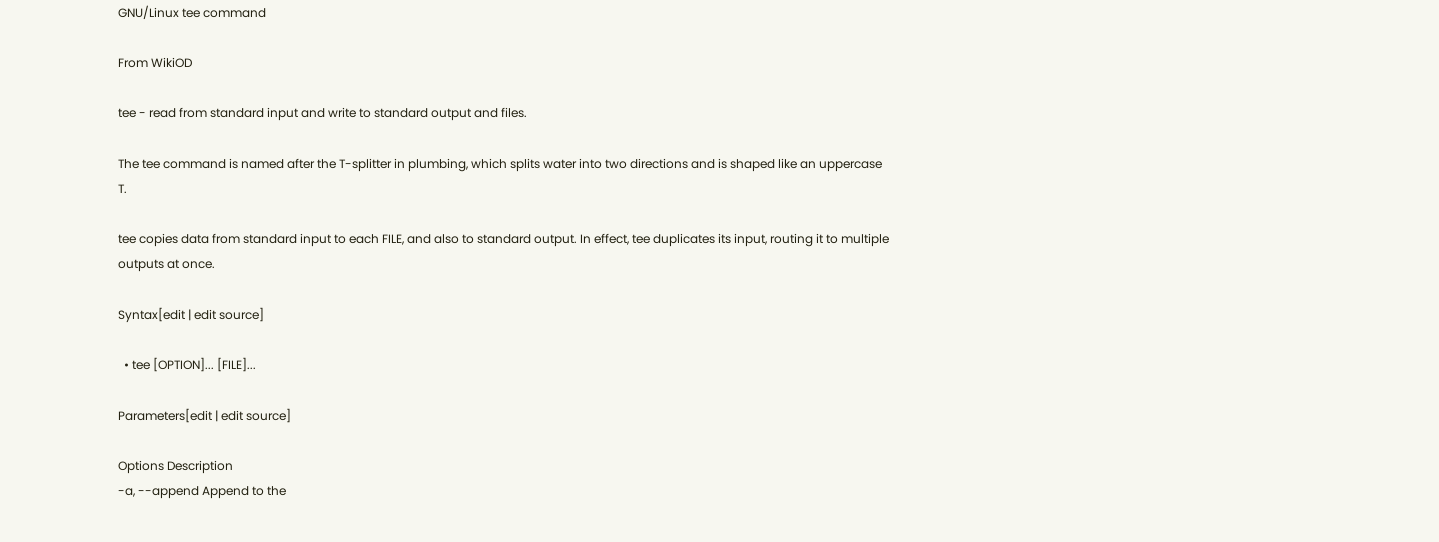GNU/Linux tee command

From WikiOD

tee - read from standard input and write to standard output and files.

The tee command is named after the T-splitter in plumbing, which splits water into two directions and is shaped like an uppercase T.

tee copies data from standard input to each FILE, and also to standard output. In effect, tee duplicates its input, routing it to multiple outputs at once.

Syntax[edit | edit source]

  • tee [OPTION]... [FILE]...

Parameters[edit | edit source]

Options Description
-a, --append Append to the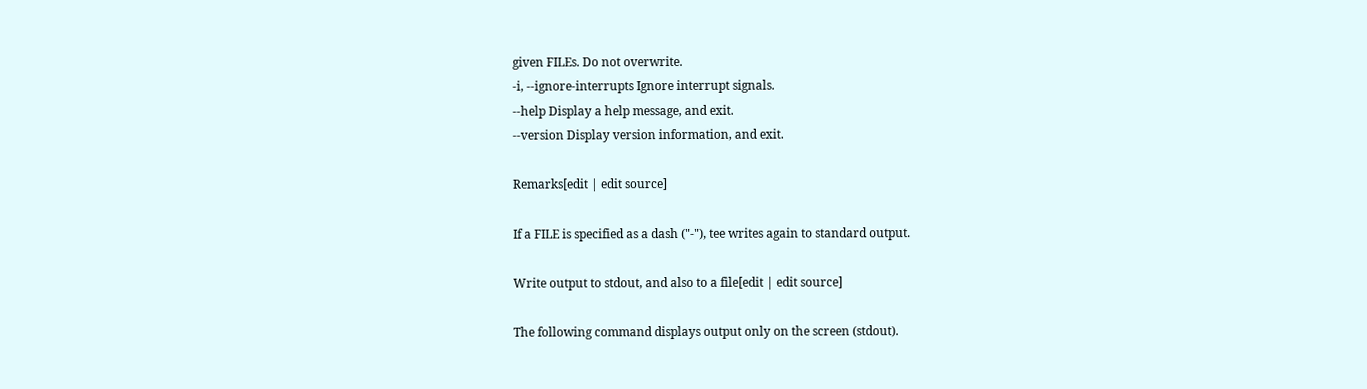given FILEs. Do not overwrite.
-i, --ignore-interrupts Ignore interrupt signals.
--help Display a help message, and exit.
--version Display version information, and exit.

Remarks[edit | edit source]

If a FILE is specified as a dash ("-"), tee writes again to standard output.

Write output to stdout, and also to a file[edit | edit source]

The following command displays output only on the screen (stdout).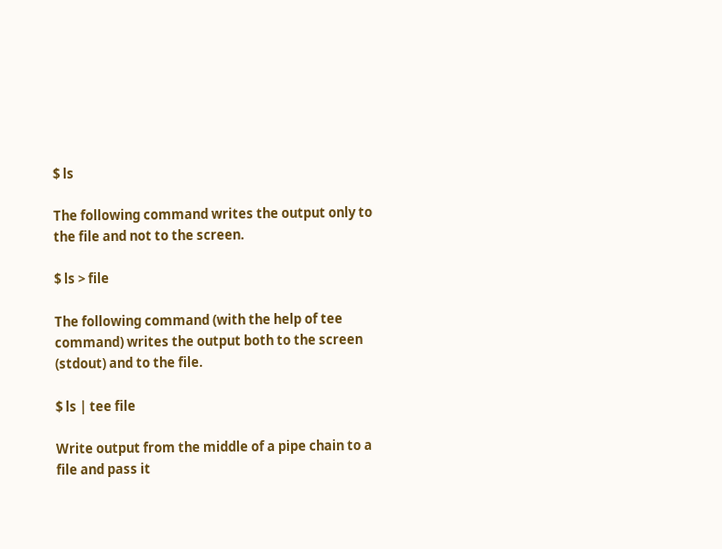$ ls

The following command writes the output only to the file and not to the screen.

$ ls > file

The following command (with the help of tee command) writes the output both to the screen (stdout) and to the file.

$ ls | tee file

Write output from the middle of a pipe chain to a file and pass it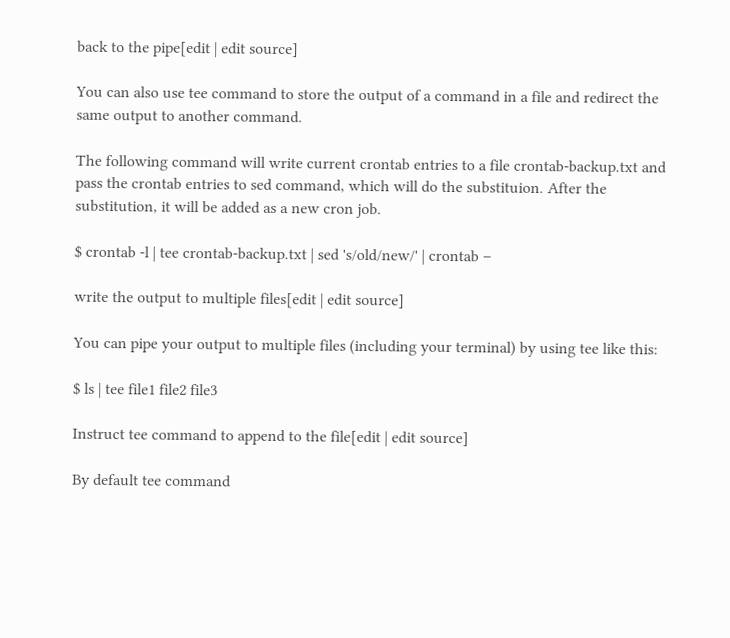back to the pipe[edit | edit source]

You can also use tee command to store the output of a command in a file and redirect the same output to another command.

The following command will write current crontab entries to a file crontab-backup.txt and pass the crontab entries to sed command, which will do the substituion. After the substitution, it will be added as a new cron job.

$ crontab -l | tee crontab-backup.txt | sed 's/old/new/' | crontab –

write the output to multiple files[edit | edit source]

You can pipe your output to multiple files (including your terminal) by using tee like this:

$ ls | tee file1 file2 file3

Instruct tee command to append to the file[edit | edit source]

By default tee command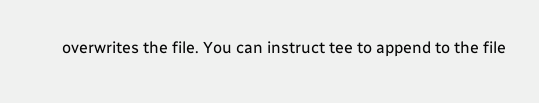overwrites the file. You can instruct tee to append to the file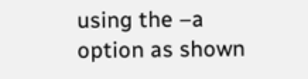using the –a option as shown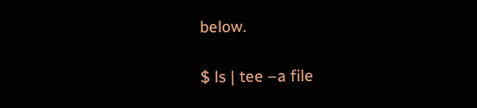below.

$ ls | tee –a file